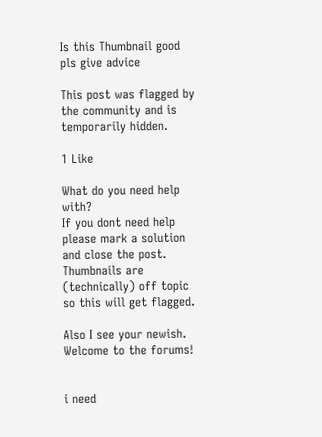Is this Thumbnail good pls give advice

This post was flagged by the community and is temporarily hidden.

1 Like

What do you need help with?
If you dont need help please mark a solution and close the post.
Thumbnails are (technically) off topic so this will get flagged.

Also I see your newish. Welcome to the forums!


i need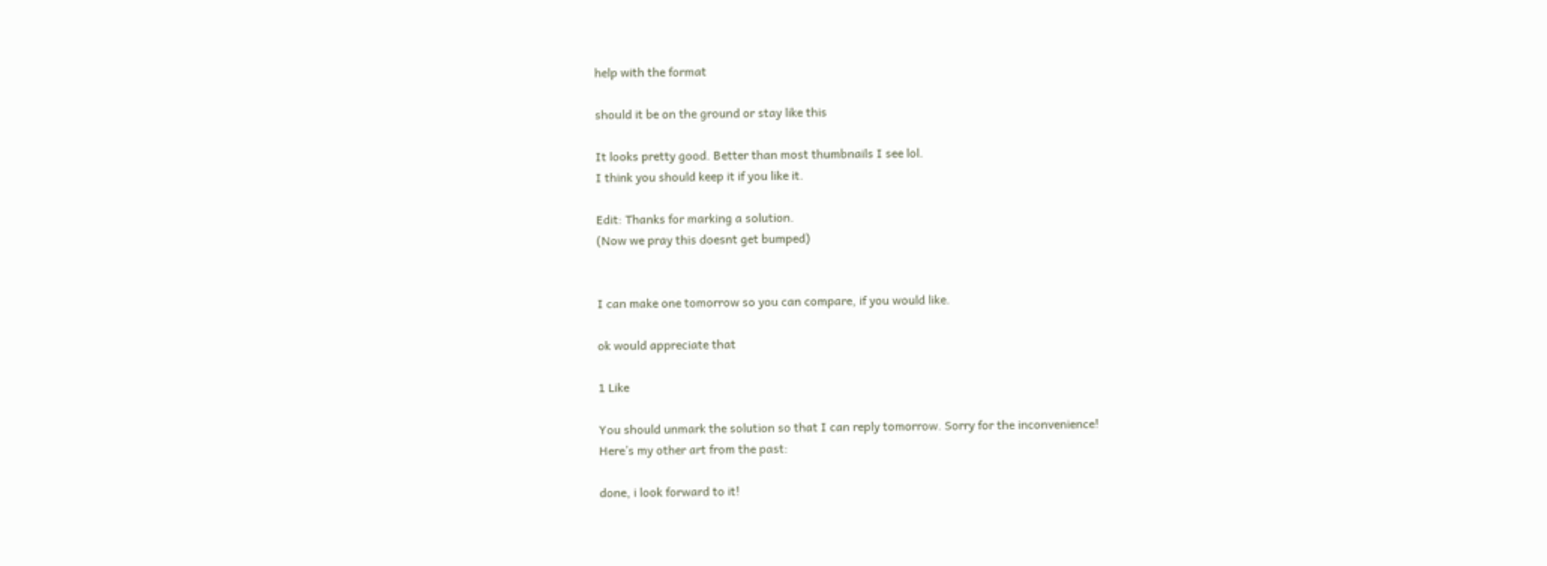help with the format

should it be on the ground or stay like this

It looks pretty good. Better than most thumbnails I see lol.
I think you should keep it if you like it.

Edit: Thanks for marking a solution.
(Now we pray this doesnt get bumped)


I can make one tomorrow so you can compare, if you would like.

ok would appreciate that

1 Like

You should unmark the solution so that I can reply tomorrow. Sorry for the inconvenience!
Here’s my other art from the past:

done, i look forward to it!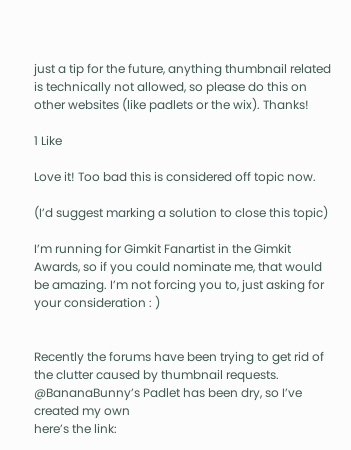just a tip for the future, anything thumbnail related is technically not allowed, so please do this on other websites (like padlets or the wix). Thanks!

1 Like

Love it! Too bad this is considered off topic now.

(I’d suggest marking a solution to close this topic)

I’m running for Gimkit Fanartist in the Gimkit Awards, so if you could nominate me, that would be amazing. I’m not forcing you to, just asking for your consideration : )


Recently the forums have been trying to get rid of the clutter caused by thumbnail requests. @BananaBunny’s Padlet has been dry, so I’ve created my own
here’s the link: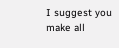I suggest you make all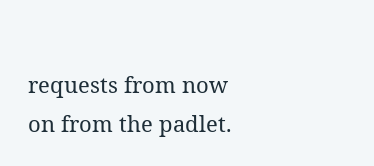requests from now on from the padlet.